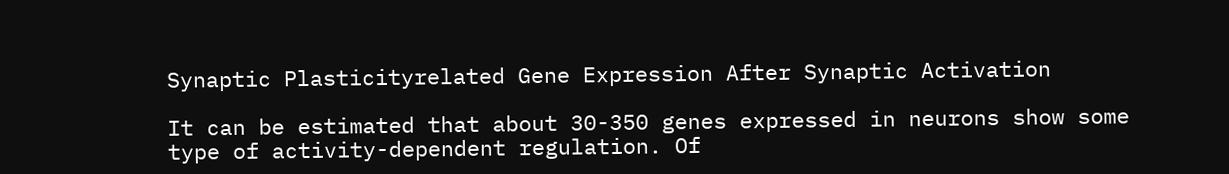Synaptic Plasticityrelated Gene Expression After Synaptic Activation

It can be estimated that about 30-350 genes expressed in neurons show some type of activity-dependent regulation. Of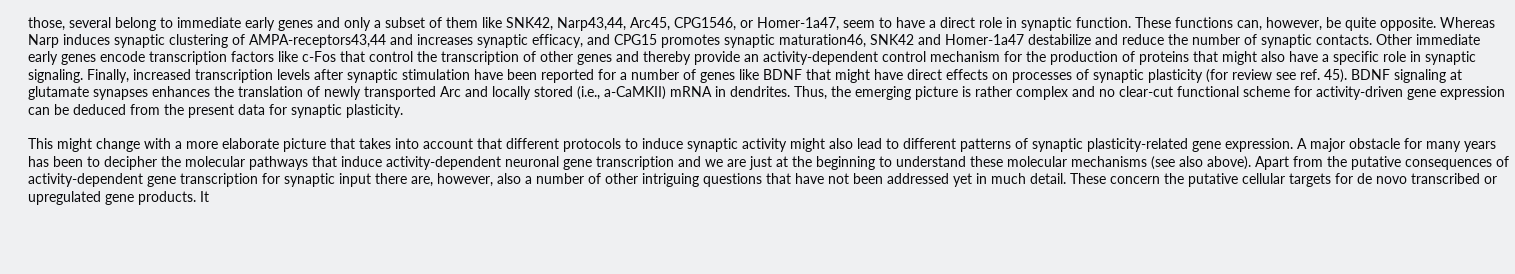those, several belong to immediate early genes and only a subset of them like SNK42, Narp43,44, Arc45, CPG1546, or Homer-1a47, seem to have a direct role in synaptic function. These functions can, however, be quite opposite. Whereas Narp induces synaptic clustering of AMPA-receptors43,44 and increases synaptic efficacy, and CPG15 promotes synaptic maturation46, SNK42 and Homer-1a47 destabilize and reduce the number of synaptic contacts. Other immediate early genes encode transcription factors like c-Fos that control the transcription of other genes and thereby provide an activity-dependent control mechanism for the production of proteins that might also have a specific role in synaptic signaling. Finally, increased transcription levels after synaptic stimulation have been reported for a number of genes like BDNF that might have direct effects on processes of synaptic plasticity (for review see ref. 45). BDNF signaling at glutamate synapses enhances the translation of newly transported Arc and locally stored (i.e., a-CaMKII) mRNA in dendrites. Thus, the emerging picture is rather complex and no clear-cut functional scheme for activity-driven gene expression can be deduced from the present data for synaptic plasticity.

This might change with a more elaborate picture that takes into account that different protocols to induce synaptic activity might also lead to different patterns of synaptic plasticity-related gene expression. A major obstacle for many years has been to decipher the molecular pathways that induce activity-dependent neuronal gene transcription and we are just at the beginning to understand these molecular mechanisms (see also above). Apart from the putative consequences of activity-dependent gene transcription for synaptic input there are, however, also a number of other intriguing questions that have not been addressed yet in much detail. These concern the putative cellular targets for de novo transcribed or upregulated gene products. It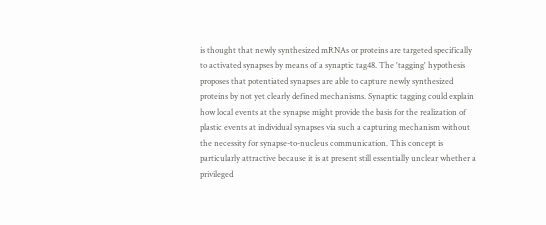is thought that newly synthesized mRNAs or proteins are targeted specifically to activated synapses by means of a synaptic tag48. The 'tagging' hypothesis proposes that potentiated synapses are able to capture newly synthesized proteins by not yet clearly defined mechanisms. Synaptic tagging could explain how local events at the synapse might provide the basis for the realization of plastic events at individual synapses via such a capturing mechanism without the necessity for synapse-to-nucleus communication. This concept is particularly attractive because it is at present still essentially unclear whether a privileged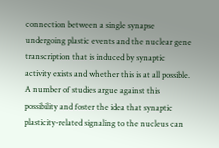connection between a single synapse undergoing plastic events and the nuclear gene transcription that is induced by synaptic activity exists and whether this is at all possible. A number of studies argue against this possibility and foster the idea that synaptic plasticity-related signaling to the nucleus can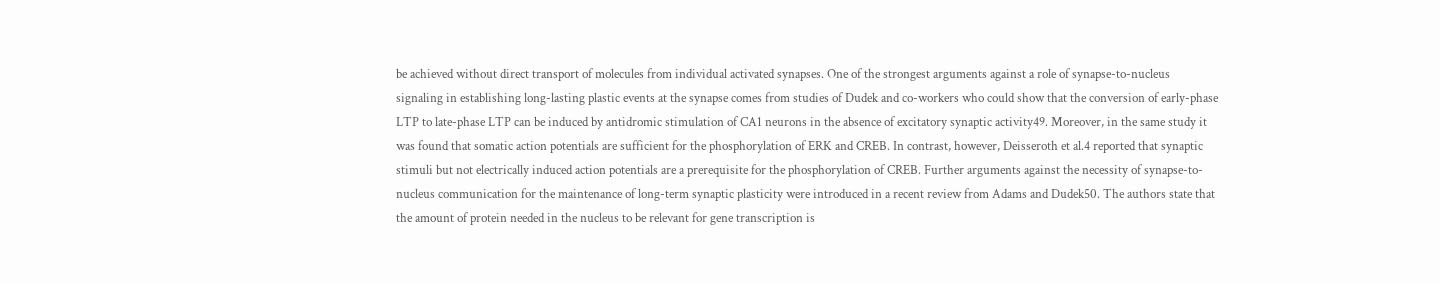be achieved without direct transport of molecules from individual activated synapses. One of the strongest arguments against a role of synapse-to-nucleus signaling in establishing long-lasting plastic events at the synapse comes from studies of Dudek and co-workers who could show that the conversion of early-phase LTP to late-phase LTP can be induced by antidromic stimulation of CA1 neurons in the absence of excitatory synaptic activity49. Moreover, in the same study it was found that somatic action potentials are sufficient for the phosphorylation of ERK and CREB. In contrast, however, Deisseroth et al.4 reported that synaptic stimuli but not electrically induced action potentials are a prerequisite for the phosphorylation of CREB. Further arguments against the necessity of synapse-to-nucleus communication for the maintenance of long-term synaptic plasticity were introduced in a recent review from Adams and Dudek50. The authors state that the amount of protein needed in the nucleus to be relevant for gene transcription is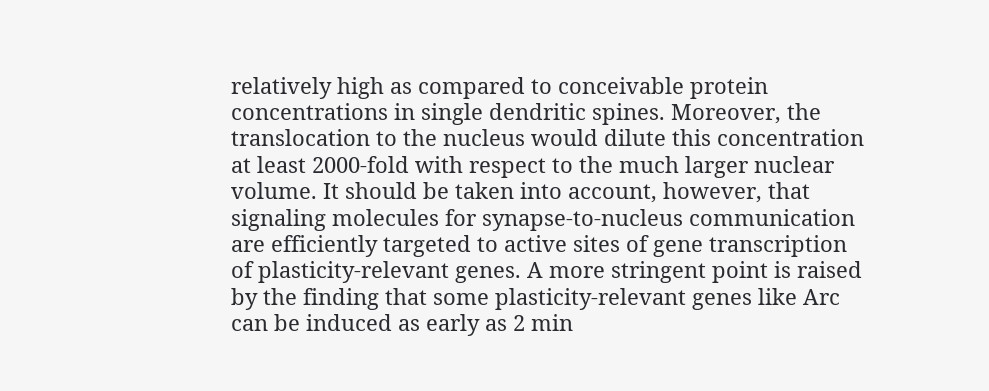relatively high as compared to conceivable protein concentrations in single dendritic spines. Moreover, the translocation to the nucleus would dilute this concentration at least 2000-fold with respect to the much larger nuclear volume. It should be taken into account, however, that signaling molecules for synapse-to-nucleus communication are efficiently targeted to active sites of gene transcription of plasticity-relevant genes. A more stringent point is raised by the finding that some plasticity-relevant genes like Arc can be induced as early as 2 min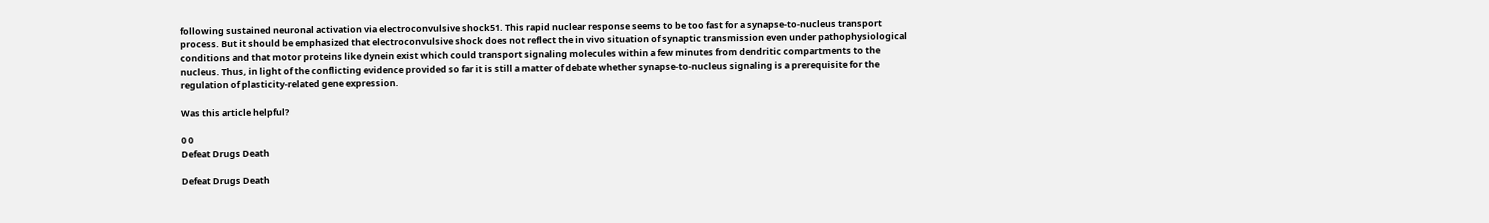following sustained neuronal activation via electroconvulsive shock51. This rapid nuclear response seems to be too fast for a synapse-to-nucleus transport process. But it should be emphasized that electroconvulsive shock does not reflect the in vivo situation of synaptic transmission even under pathophysiological conditions and that motor proteins like dynein exist which could transport signaling molecules within a few minutes from dendritic compartments to the nucleus. Thus, in light of the conflicting evidence provided so far it is still a matter of debate whether synapse-to-nucleus signaling is a prerequisite for the regulation of plasticity-related gene expression.

Was this article helpful?

0 0
Defeat Drugs Death

Defeat Drugs Death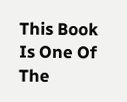This Book Is One Of The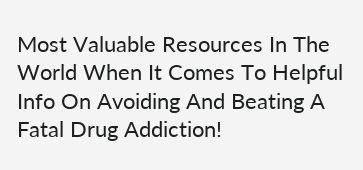Most Valuable Resources In The World When It Comes To Helpful Info On Avoiding And Beating A Fatal Drug Addiction!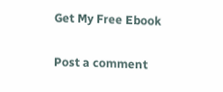Get My Free Ebook

Post a comment